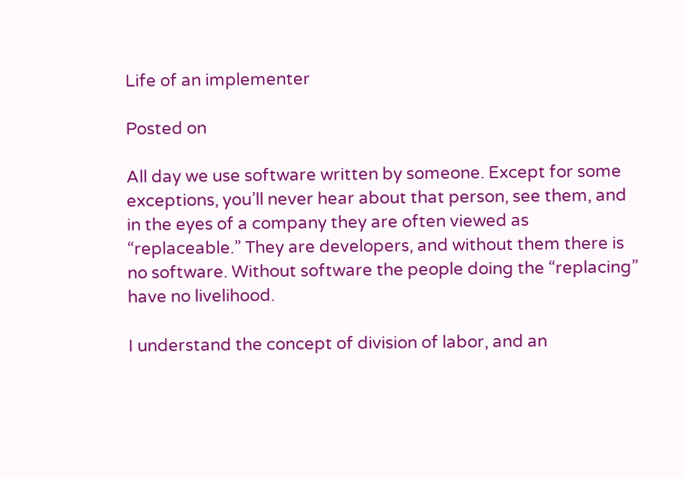Life of an implementer

Posted on

All day we use software written by someone. Except for some exceptions, you’ll never hear about that person, see them, and in the eyes of a company they are often viewed as “replaceable.” They are developers, and without them there is no software. Without software the people doing the “replacing” have no livelihood.

I understand the concept of division of labor, and an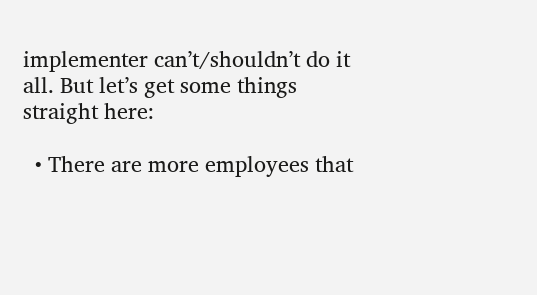implementer can’t/shouldn’t do it all. But let’s get some things straight here:

  • There are more employees that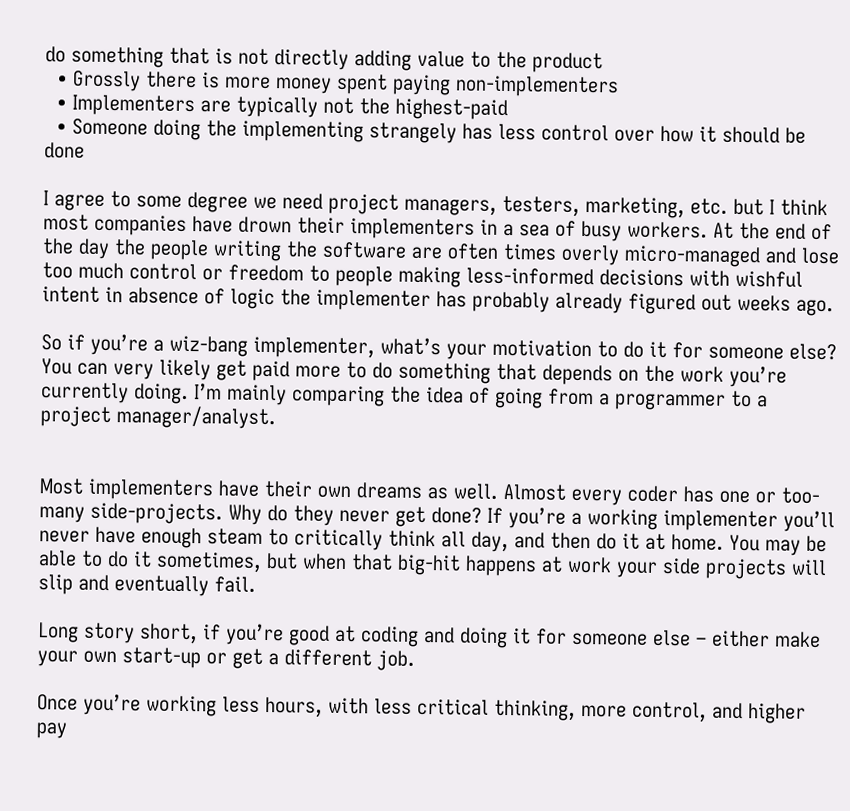do something that is not directly adding value to the product
  • Grossly there is more money spent paying non-implementers
  • Implementers are typically not the highest-paid
  • Someone doing the implementing strangely has less control over how it should be done

I agree to some degree we need project managers, testers, marketing, etc. but I think most companies have drown their implementers in a sea of busy workers. At the end of the day the people writing the software are often times overly micro-managed and lose too much control or freedom to people making less-informed decisions with wishful intent in absence of logic the implementer has probably already figured out weeks ago.

So if you’re a wiz-bang implementer, what’s your motivation to do it for someone else? You can very likely get paid more to do something that depends on the work you’re currently doing. I’m mainly comparing the idea of going from a programmer to a project manager/analyst.


Most implementers have their own dreams as well. Almost every coder has one or too-many side-projects. Why do they never get done? If you’re a working implementer you’ll never have enough steam to critically think all day, and then do it at home. You may be able to do it sometimes, but when that big-hit happens at work your side projects will slip and eventually fail.

Long story short, if you’re good at coding and doing it for someone else – either make your own start-up or get a different job.

Once you’re working less hours, with less critical thinking, more control, and higher pay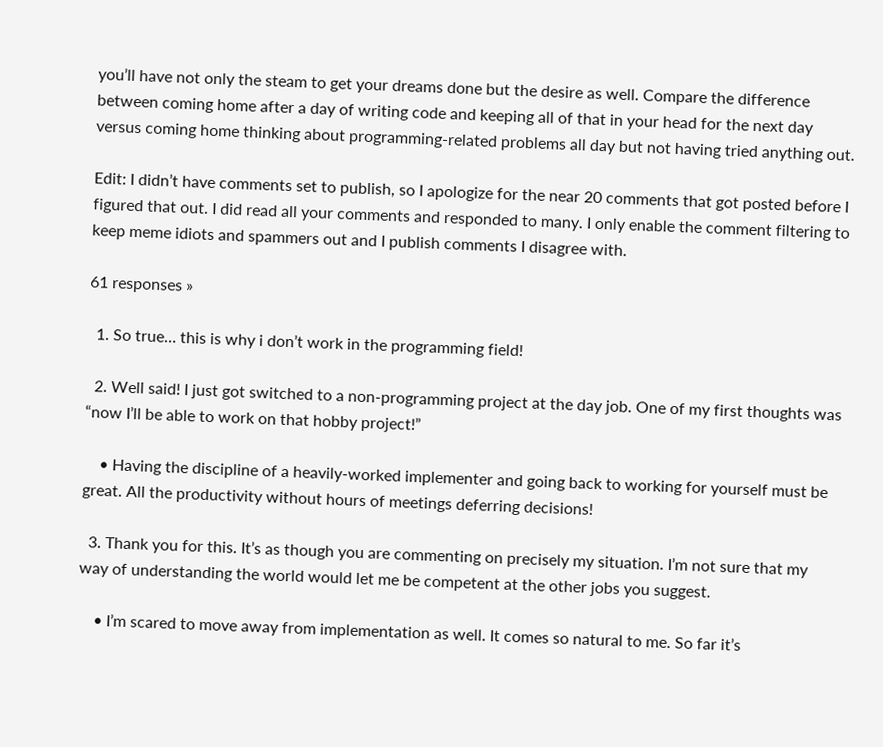you’ll have not only the steam to get your dreams done but the desire as well. Compare the difference between coming home after a day of writing code and keeping all of that in your head for the next day versus coming home thinking about programming-related problems all day but not having tried anything out.

Edit: I didn’t have comments set to publish, so I apologize for the near 20 comments that got posted before I figured that out. I did read all your comments and responded to many. I only enable the comment filtering to keep meme idiots and spammers out and I publish comments I disagree with.

61 responses »

  1. So true… this is why i don’t work in the programming field!

  2. Well said! I just got switched to a non-programming project at the day job. One of my first thoughts was “now I’ll be able to work on that hobby project!”

    • Having the discipline of a heavily-worked implementer and going back to working for yourself must be great. All the productivity without hours of meetings deferring decisions!

  3. Thank you for this. It’s as though you are commenting on precisely my situation. I’m not sure that my way of understanding the world would let me be competent at the other jobs you suggest.

    • I’m scared to move away from implementation as well. It comes so natural to me. So far it’s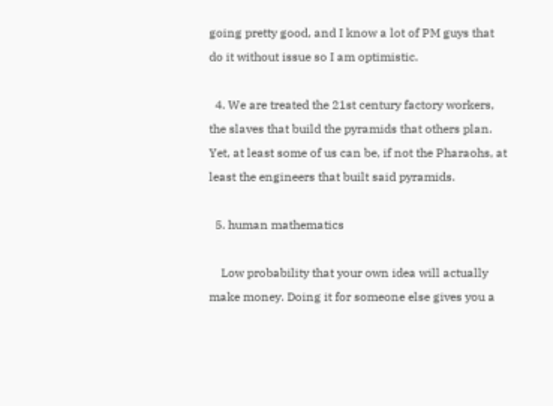going pretty good, and I know a lot of PM guys that do it without issue so I am optimistic.

  4. We are treated the 21st century factory workers, the slaves that build the pyramids that others plan. Yet, at least some of us can be, if not the Pharaohs, at least the engineers that built said pyramids.

  5. human mathematics

    Low probability that your own idea will actually make money. Doing it for someone else gives you a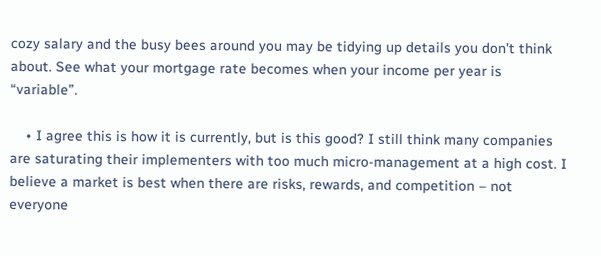cozy salary and the busy bees around you may be tidying up details you don’t think about. See what your mortgage rate becomes when your income per year is “variable”.

    • I agree this is how it is currently, but is this good? I still think many companies are saturating their implementers with too much micro-management at a high cost. I believe a market is best when there are risks, rewards, and competition – not everyone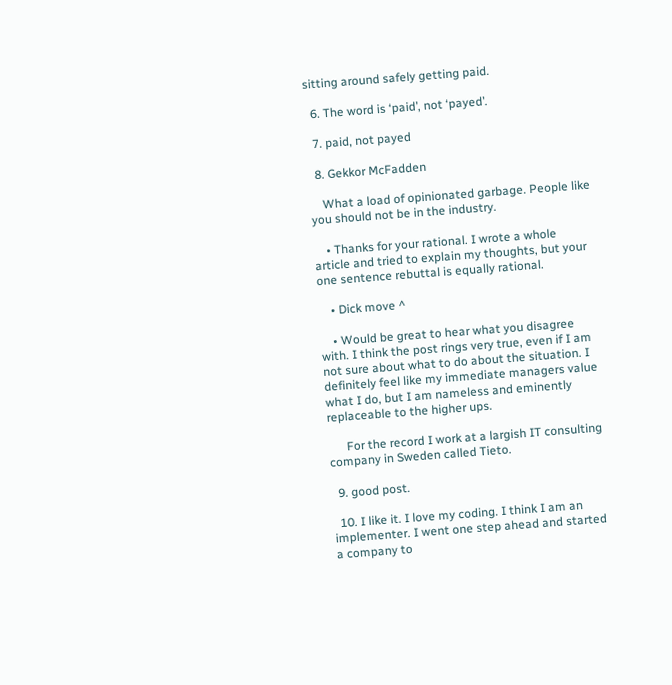sitting around safely getting paid.

  6. The word is ‘paid’, not ‘payed’.

  7. paid, not payed

  8. Gekkor McFadden

    What a load of opinionated garbage. People like you should not be in the industry.

    • Thanks for your rational. I wrote a whole article and tried to explain my thoughts, but your one sentence rebuttal is equally rational.

    • Dick move ^

    • Would be great to hear what you disagree with. I think the post rings very true, even if I am not sure about what to do about the situation. I definitely feel like my immediate managers value what I do, but I am nameless and eminently replaceable to the higher ups.

      For the record I work at a largish IT consulting company in Sweden called Tieto.

  9. good post.

  10. I like it. I love my coding. I think I am an implementer. I went one step ahead and started a company to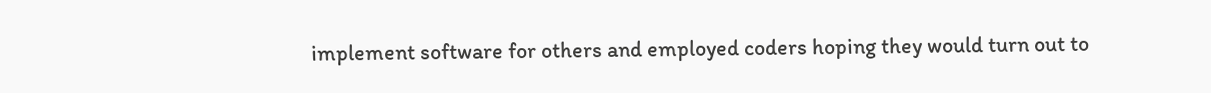implement software for others and employed coders hoping they would turn out to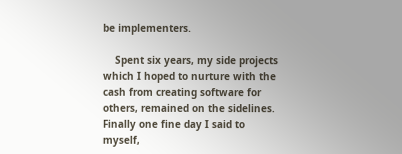be implementers.

    Spent six years, my side projects which I hoped to nurture with the cash from creating software for others, remained on the sidelines. Finally one fine day I said to myself,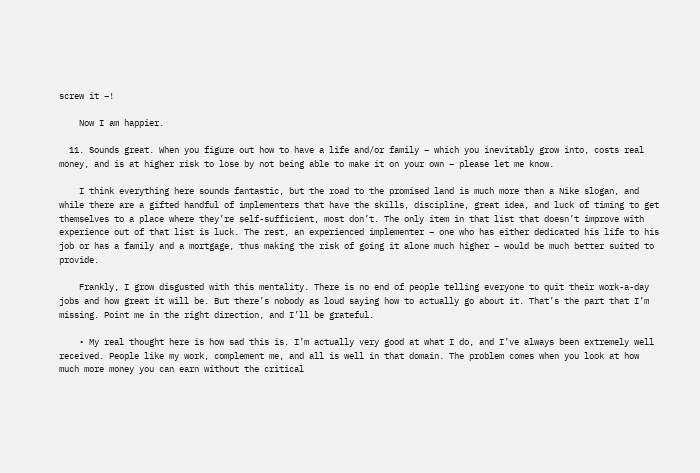screw it –!

    Now I am happier.

  11. Sounds great. When you figure out how to have a life and/or family – which you inevitably grow into, costs real money, and is at higher risk to lose by not being able to make it on your own – please let me know.

    I think everything here sounds fantastic, but the road to the promised land is much more than a Nike slogan, and while there are a gifted handful of implementers that have the skills, discipline, great idea, and luck of timing to get themselves to a place where they’re self-sufficient, most don’t. The only item in that list that doesn’t improve with experience out of that list is luck. The rest, an experienced implementer – one who has either dedicated his life to his job or has a family and a mortgage, thus making the risk of going it alone much higher – would be much better suited to provide.

    Frankly, I grow disgusted with this mentality. There is no end of people telling everyone to quit their work-a-day jobs and how great it will be. But there’s nobody as loud saying how to actually go about it. That’s the part that I’m missing. Point me in the right direction, and I’ll be grateful.

    • My real thought here is how sad this is. I’m actually very good at what I do, and I’ve always been extremely well received. People like my work, complement me, and all is well in that domain. The problem comes when you look at how much more money you can earn without the critical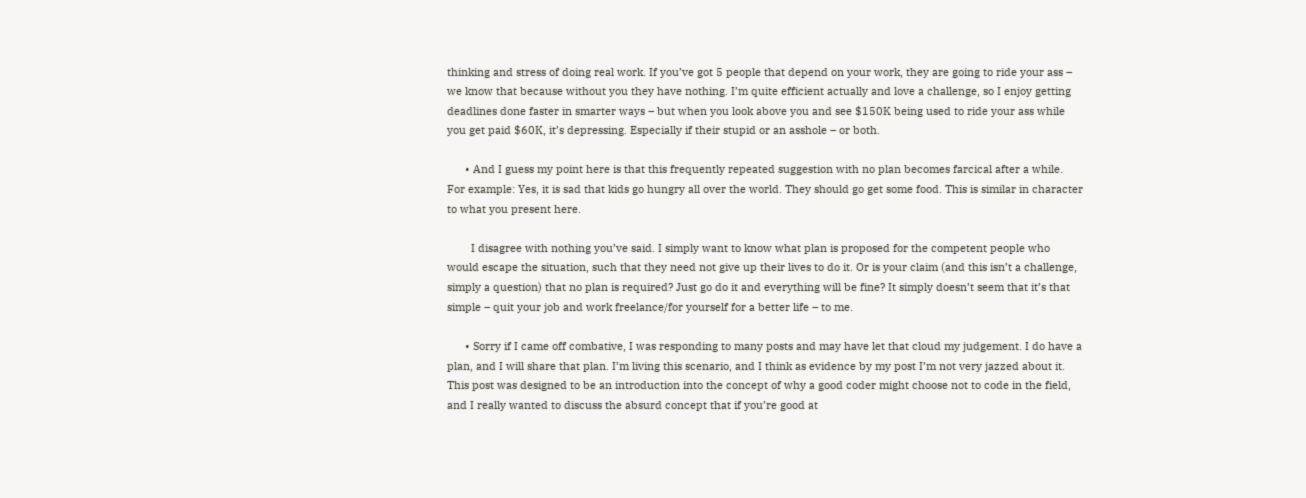thinking and stress of doing real work. If you’ve got 5 people that depend on your work, they are going to ride your ass – we know that because without you they have nothing. I’m quite efficient actually and love a challenge, so I enjoy getting deadlines done faster in smarter ways – but when you look above you and see $150K being used to ride your ass while you get paid $60K, it’s depressing. Especially if their stupid or an asshole – or both.

      • And I guess my point here is that this frequently repeated suggestion with no plan becomes farcical after a while. For example: Yes, it is sad that kids go hungry all over the world. They should go get some food. This is similar in character to what you present here.

        I disagree with nothing you’ve said. I simply want to know what plan is proposed for the competent people who would escape the situation, such that they need not give up their lives to do it. Or is your claim (and this isn’t a challenge, simply a question) that no plan is required? Just go do it and everything will be fine? It simply doesn’t seem that it’s that simple – quit your job and work freelance/for yourself for a better life – to me.

      • Sorry if I came off combative, I was responding to many posts and may have let that cloud my judgement. I do have a plan, and I will share that plan. I’m living this scenario, and I think as evidence by my post I’m not very jazzed about it. This post was designed to be an introduction into the concept of why a good coder might choose not to code in the field, and I really wanted to discuss the absurd concept that if you’re good at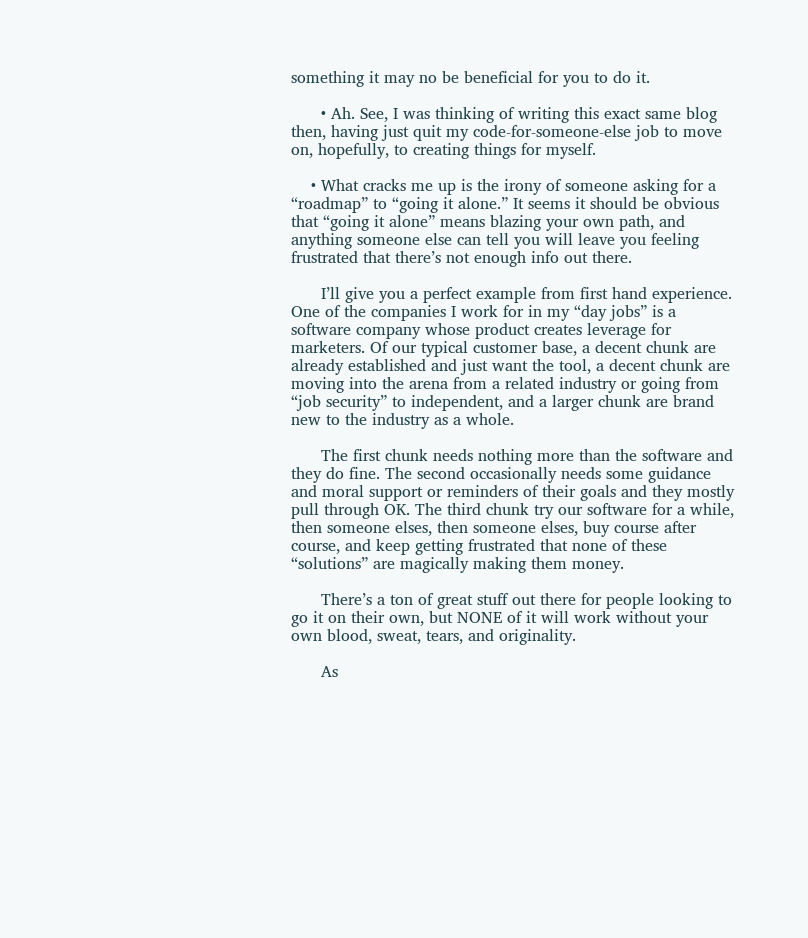something it may no be beneficial for you to do it.

      • Ah. See, I was thinking of writing this exact same blog then, having just quit my code-for-someone-else job to move on, hopefully, to creating things for myself.

    • What cracks me up is the irony of someone asking for a “roadmap” to “going it alone.” It seems it should be obvious that “going it alone” means blazing your own path, and anything someone else can tell you will leave you feeling frustrated that there’s not enough info out there.

      I’ll give you a perfect example from first hand experience. One of the companies I work for in my “day jobs” is a software company whose product creates leverage for marketers. Of our typical customer base, a decent chunk are already established and just want the tool, a decent chunk are moving into the arena from a related industry or going from “job security” to independent, and a larger chunk are brand new to the industry as a whole.

      The first chunk needs nothing more than the software and they do fine. The second occasionally needs some guidance and moral support or reminders of their goals and they mostly pull through OK. The third chunk try our software for a while, then someone elses, then someone elses, buy course after course, and keep getting frustrated that none of these “solutions” are magically making them money.

      There’s a ton of great stuff out there for people looking to go it on their own, but NONE of it will work without your own blood, sweat, tears, and originality.

      As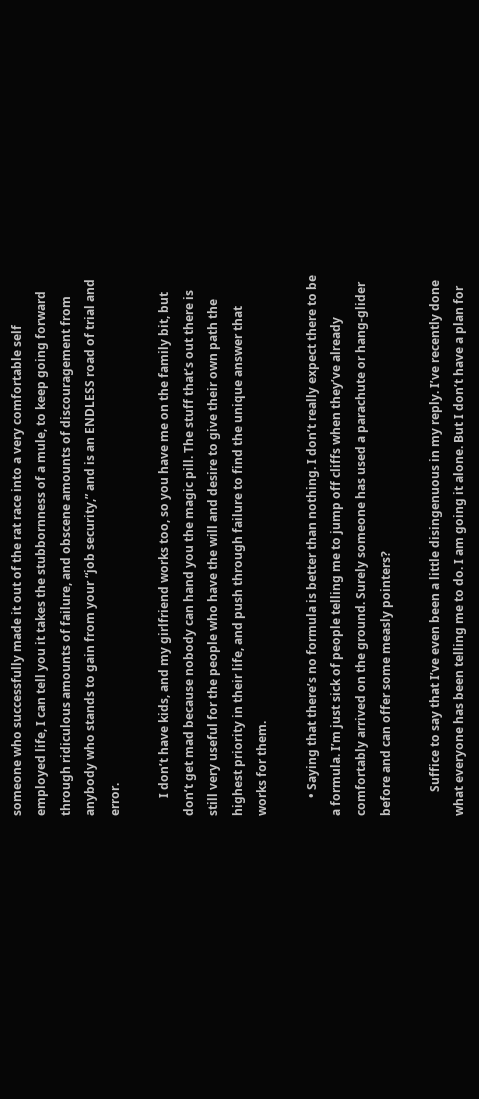someone who successfully made it out of the rat race into a very comfortable self employed life, I can tell you it takes the stubbornness of a mule, to keep going forward through ridiculous amounts of failure, and obscene amounts of discouragement from anybody who stands to gain from your “job security,” and is an ENDLESS road of trial and error.

      I don’t have kids, and my girlfriend works too, so you have me on the family bit, but don’t get mad because nobody can hand you the magic pill. The stuff that’s out there is still very useful for the people who have the will and desire to give their own path the highest priority in their life, and push through failure to find the unique answer that works for them.

      • Saying that there’s no formula is better than nothing. I don’t really expect there to be a formula. I’m just sick of people telling me to jump off cliffs when they’ve already comfortably arrived on the ground. Surely someone has used a parachute or hang-glider before and can offer some measly pointers?

        Suffice to say that I’ve even been a little disingenuous in my reply. I’ve recently done what everyone has been telling me to do. I am going it alone. But I don’t have a plan for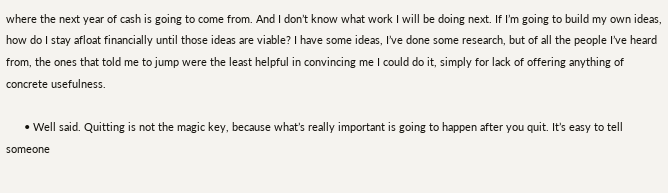where the next year of cash is going to come from. And I don’t know what work I will be doing next. If I’m going to build my own ideas, how do I stay afloat financially until those ideas are viable? I have some ideas, I’ve done some research, but of all the people I’ve heard from, the ones that told me to jump were the least helpful in convincing me I could do it, simply for lack of offering anything of concrete usefulness.

      • Well said. Quitting is not the magic key, because what’s really important is going to happen after you quit. It’s easy to tell someone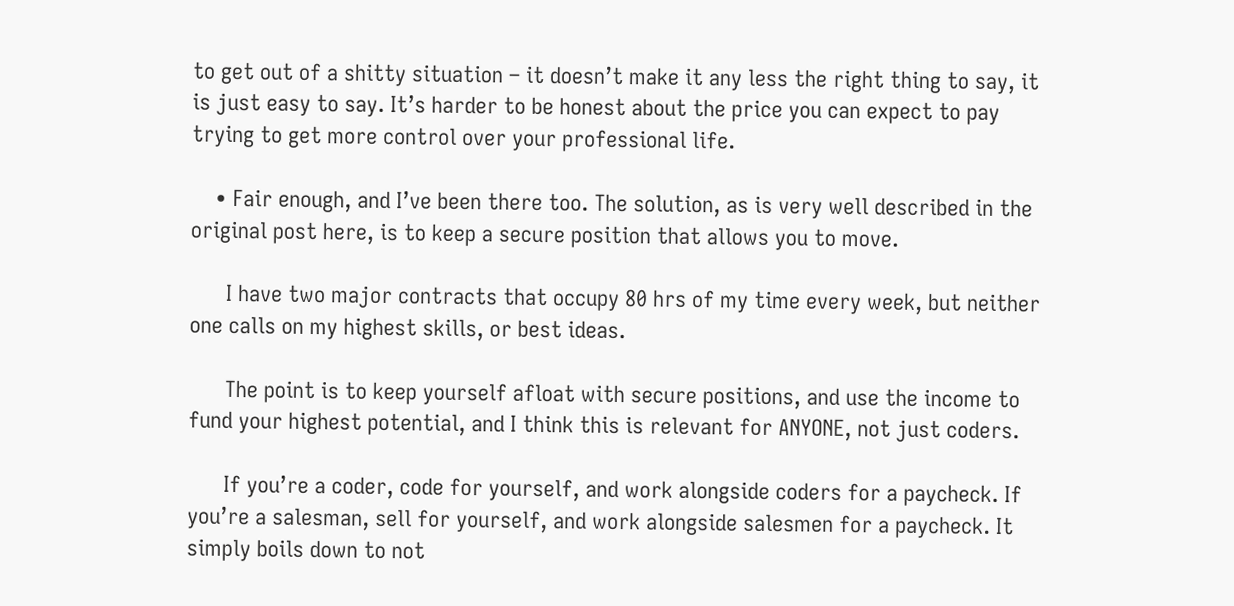to get out of a shitty situation – it doesn’t make it any less the right thing to say, it is just easy to say. It’s harder to be honest about the price you can expect to pay trying to get more control over your professional life.

    • Fair enough, and I’ve been there too. The solution, as is very well described in the original post here, is to keep a secure position that allows you to move.

      I have two major contracts that occupy 80 hrs of my time every week, but neither one calls on my highest skills, or best ideas.

      The point is to keep yourself afloat with secure positions, and use the income to fund your highest potential, and I think this is relevant for ANYONE, not just coders.

      If you’re a coder, code for yourself, and work alongside coders for a paycheck. If you’re a salesman, sell for yourself, and work alongside salesmen for a paycheck. It simply boils down to not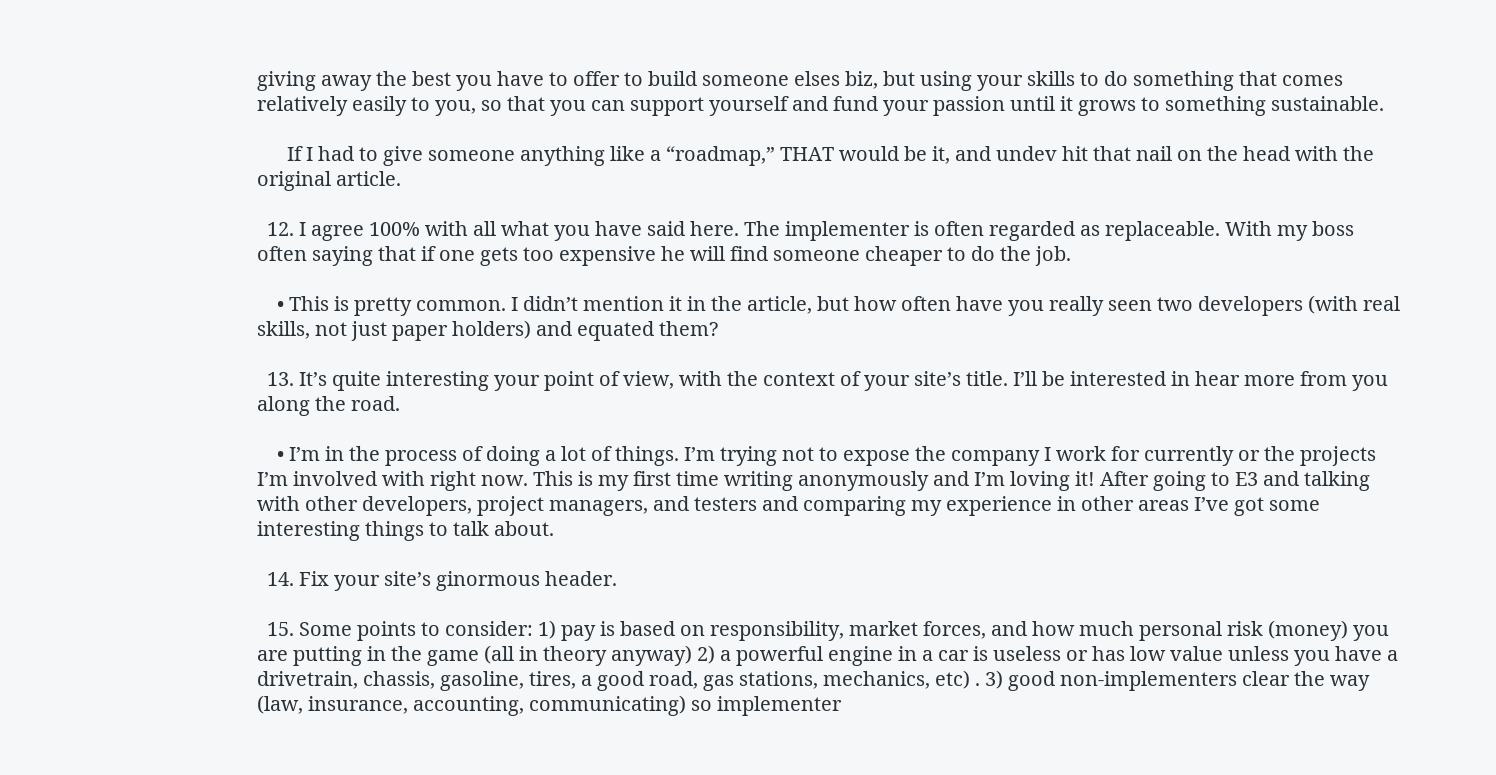giving away the best you have to offer to build someone elses biz, but using your skills to do something that comes relatively easily to you, so that you can support yourself and fund your passion until it grows to something sustainable.

      If I had to give someone anything like a “roadmap,” THAT would be it, and undev hit that nail on the head with the original article.

  12. I agree 100% with all what you have said here. The implementer is often regarded as replaceable. With my boss often saying that if one gets too expensive he will find someone cheaper to do the job.

    • This is pretty common. I didn’t mention it in the article, but how often have you really seen two developers (with real skills, not just paper holders) and equated them?

  13. It’s quite interesting your point of view, with the context of your site’s title. I’ll be interested in hear more from you along the road.

    • I’m in the process of doing a lot of things. I’m trying not to expose the company I work for currently or the projects I’m involved with right now. This is my first time writing anonymously and I’m loving it! After going to E3 and talking with other developers, project managers, and testers and comparing my experience in other areas I’ve got some interesting things to talk about.

  14. Fix your site’s ginormous header.

  15. Some points to consider: 1) pay is based on responsibility, market forces, and how much personal risk (money) you are putting in the game (all in theory anyway) 2) a powerful engine in a car is useless or has low value unless you have a drivetrain, chassis, gasoline, tires, a good road, gas stations, mechanics, etc) . 3) good non-implementers clear the way (law, insurance, accounting, communicating) so implementer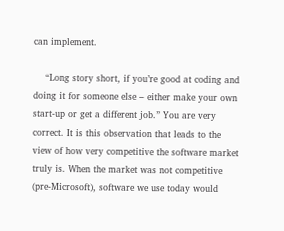can implement.

    “Long story short, if you’re good at coding and doing it for someone else – either make your own start-up or get a different job.” You are very correct. It is this observation that leads to the view of how very competitive the software market truly is. When the market was not competitive (pre-Microsoft), software we use today would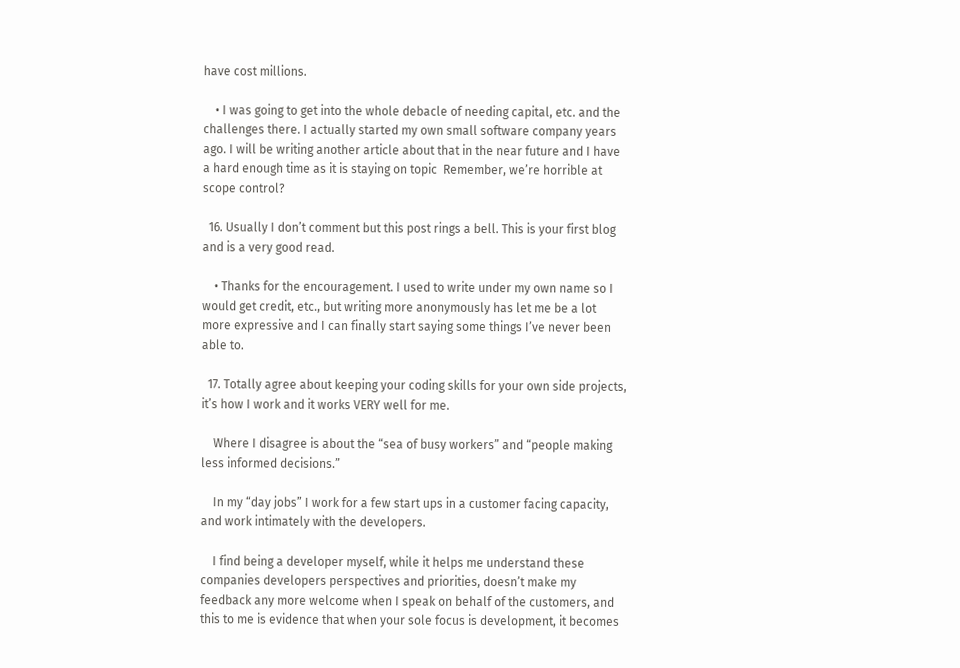have cost millions.

    • I was going to get into the whole debacle of needing capital, etc. and the challenges there. I actually started my own small software company years ago. I will be writing another article about that in the near future and I have a hard enough time as it is staying on topic  Remember, we’re horrible at scope control?

  16. Usually I don’t comment but this post rings a bell. This is your first blog and is a very good read.

    • Thanks for the encouragement. I used to write under my own name so I would get credit, etc., but writing more anonymously has let me be a lot more expressive and I can finally start saying some things I’ve never been able to.

  17. Totally agree about keeping your coding skills for your own side projects, it’s how I work and it works VERY well for me.

    Where I disagree is about the “sea of busy workers” and “people making less informed decisions.”

    In my “day jobs” I work for a few start ups in a customer facing capacity, and work intimately with the developers.

    I find being a developer myself, while it helps me understand these companies developers perspectives and priorities, doesn’t make my feedback any more welcome when I speak on behalf of the customers, and this to me is evidence that when your sole focus is development, it becomes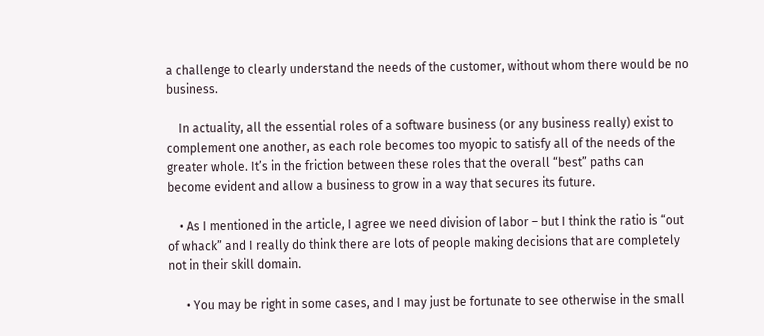a challenge to clearly understand the needs of the customer, without whom there would be no business.

    In actuality, all the essential roles of a software business (or any business really) exist to complement one another, as each role becomes too myopic to satisfy all of the needs of the greater whole. It’s in the friction between these roles that the overall “best” paths can become evident and allow a business to grow in a way that secures its future.

    • As I mentioned in the article, I agree we need division of labor – but I think the ratio is “out of whack” and I really do think there are lots of people making decisions that are completely not in their skill domain.

      • You may be right in some cases, and I may just be fortunate to see otherwise in the small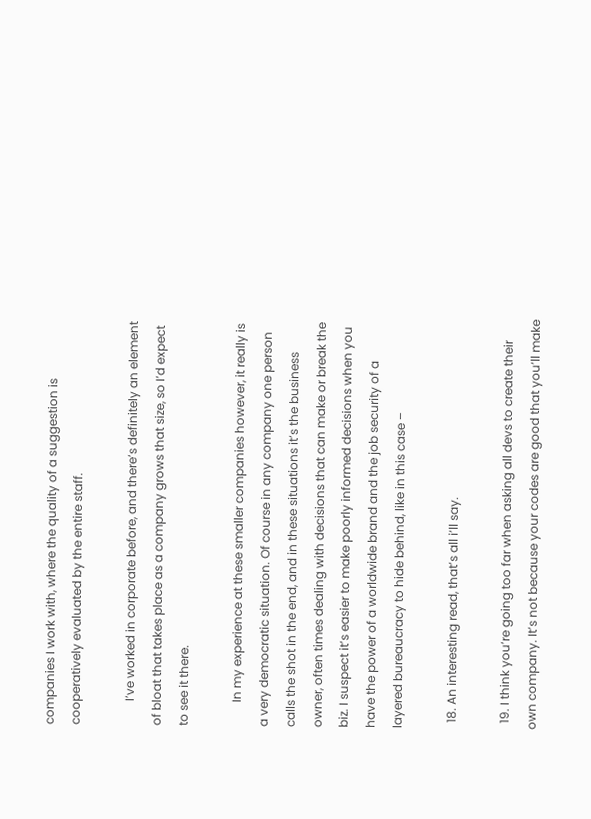companies I work with, where the quality of a suggestion is cooperatively evaluated by the entire staff.

        I’ve worked in corporate before, and there’s definitely an element of bloat that takes place as a company grows that size, so I’d expect to see it there.

        In my experience at these smaller companies however, it really is a very democratic situation. Of course in any company one person calls the shot in the end, and in these situations it’s the business owner, often times dealing with decisions that can make or break the biz. I suspect it’s easier to make poorly informed decisions when you have the power of a worldwide brand and the job security of a layered bureaucracy to hide behind, like in this case –

  18. An interesting read, that’s all i’ll say.

  19. I think you’re going too far when asking all devs to create their own company. It’s not because your codes are good that you’ll make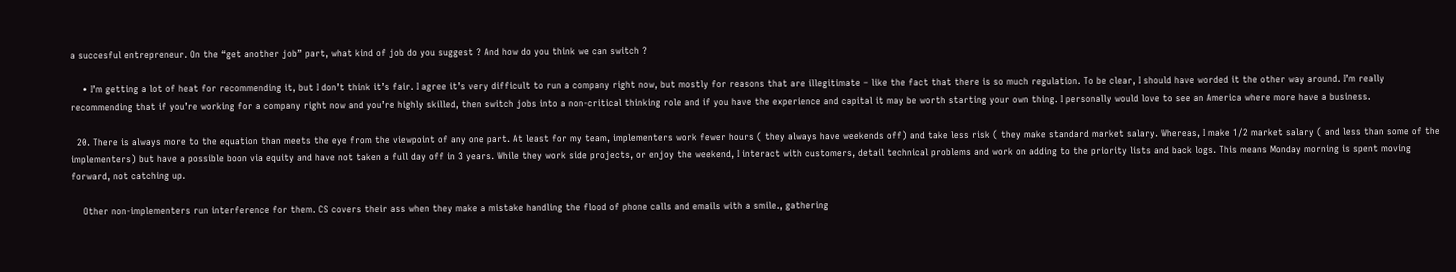a succesful entrepreneur. On the “get another job” part, what kind of job do you suggest ? And how do you think we can switch ?

    • I’m getting a lot of heat for recommending it, but I don’t think it’s fair. I agree it’s very difficult to run a company right now, but mostly for reasons that are illegitimate – like the fact that there is so much regulation. To be clear, I should have worded it the other way around. I’m really recommending that if you’re working for a company right now and you’re highly skilled, then switch jobs into a non-critical thinking role and if you have the experience and capital it may be worth starting your own thing. I personally would love to see an America where more have a business.

  20. There is always more to the equation than meets the eye from the viewpoint of any one part. At least for my team, implementers work fewer hours ( they always have weekends off) and take less risk ( they make standard market salary. Whereas, I make 1/2 market salary ( and less than some of the implementers) but have a possible boon via equity and have not taken a full day off in 3 years. While they work side projects, or enjoy the weekend, I interact with customers, detail technical problems and work on adding to the priority lists and back logs. This means Monday morning is spent moving forward, not catching up.

    Other non-implementers run interference for them. CS covers their ass when they make a mistake handling the flood of phone calls and emails with a smile., gathering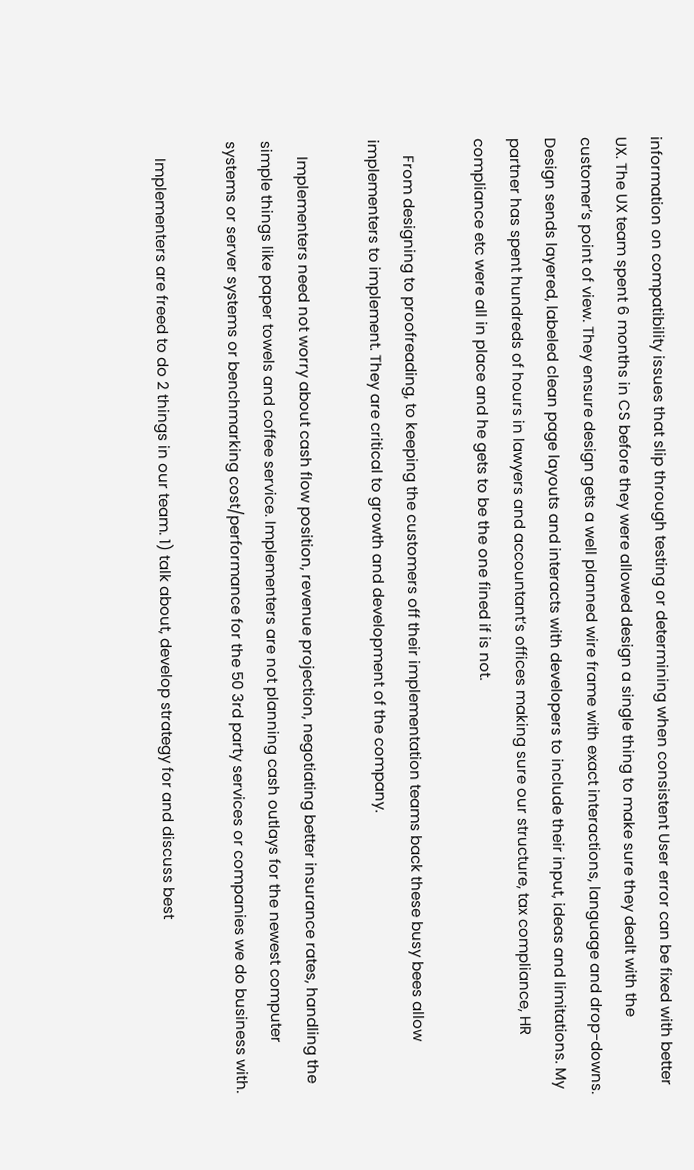information on compatibility issues that slip through testing or determining when consistent User error can be fixed with better UX. The UX team spent 6 months in CS before they were allowed design a single thing to make sure they dealt with the customer’s point of view. They ensure design gets a well planned wire frame with exact interactions, language and drop-downs. Design sends layered, labeled clean page layouts and interacts with developers to include their input, ideas and limitations. My partner has spent hundreds of hours in lawyers and accountant’s offices making sure our structure, tax compliance, HR compliance etc were all in place and he gets to be the one fined if is not.

    From designing to proofreading, to keeping the customers off their implementation teams back these busy bees allow implementers to implement. They are critical to growth and development of the company.

    Implementers need not worry about cash flow position, revenue projection, negotiating better insurance rates, handling the simple things like paper towels and coffee service. Implementers are not planning cash outlays for the newest computer systems or server systems or benchmarking cost/performance for the 50 3rd party services or companies we do business with.

    Implementers are freed to do 2 things in our team. 1) talk about, develop strategy for and discuss best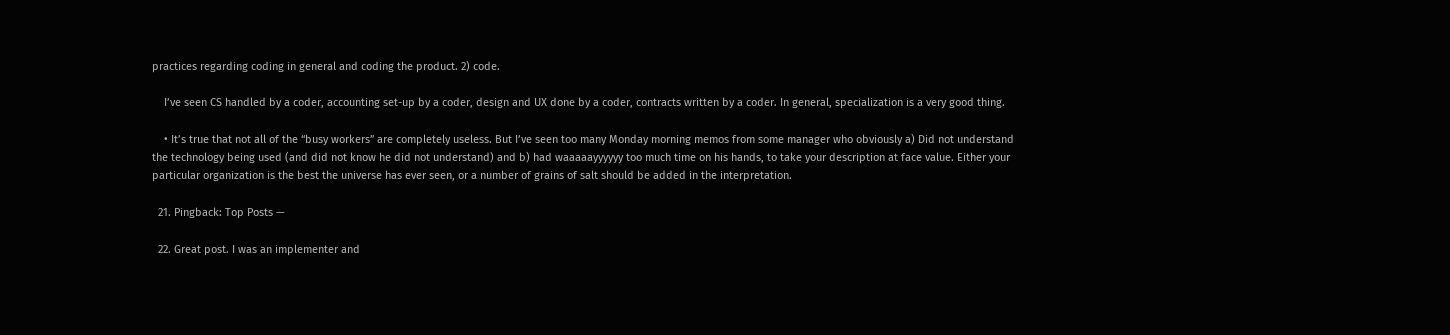practices regarding coding in general and coding the product. 2) code.

    I’ve seen CS handled by a coder, accounting set-up by a coder, design and UX done by a coder, contracts written by a coder. In general, specialization is a very good thing.

    • It’s true that not all of the “busy workers” are completely useless. But I’ve seen too many Monday morning memos from some manager who obviously a) Did not understand the technology being used (and did not know he did not understand) and b) had waaaaayyyyyy too much time on his hands, to take your description at face value. Either your particular organization is the best the universe has ever seen, or a number of grains of salt should be added in the interpretation.

  21. Pingback: Top Posts —

  22. Great post. I was an implementer and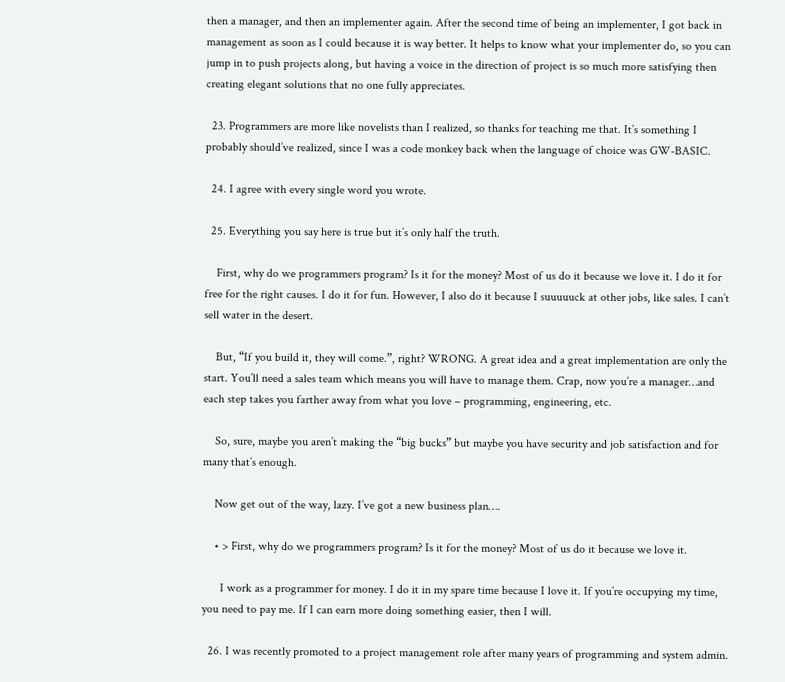then a manager, and then an implementer again. After the second time of being an implementer, I got back in management as soon as I could because it is way better. It helps to know what your implementer do, so you can jump in to push projects along, but having a voice in the direction of project is so much more satisfying then creating elegant solutions that no one fully appreciates.

  23. Programmers are more like novelists than I realized, so thanks for teaching me that. It’s something I probably should’ve realized, since I was a code monkey back when the language of choice was GW-BASIC.

  24. I agree with every single word you wrote.

  25. Everything you say here is true but it’s only half the truth.

    First, why do we programmers program? Is it for the money? Most of us do it because we love it. I do it for free for the right causes. I do it for fun. However, I also do it because I suuuuuck at other jobs, like sales. I can’t sell water in the desert.

    But, “If you build it, they will come.”, right? WRONG. A great idea and a great implementation are only the start. You’ll need a sales team which means you will have to manage them. Crap, now you’re a manager…and each step takes you farther away from what you love – programming, engineering, etc.

    So, sure, maybe you aren’t making the “big bucks” but maybe you have security and job satisfaction and for many that’s enough.

    Now get out of the way, lazy. I’ve got a new business plan….

    • > First, why do we programmers program? Is it for the money? Most of us do it because we love it.

      I work as a programmer for money. I do it in my spare time because I love it. If you’re occupying my time, you need to pay me. If I can earn more doing something easier, then I will.

  26. I was recently promoted to a project management role after many years of programming and system admin.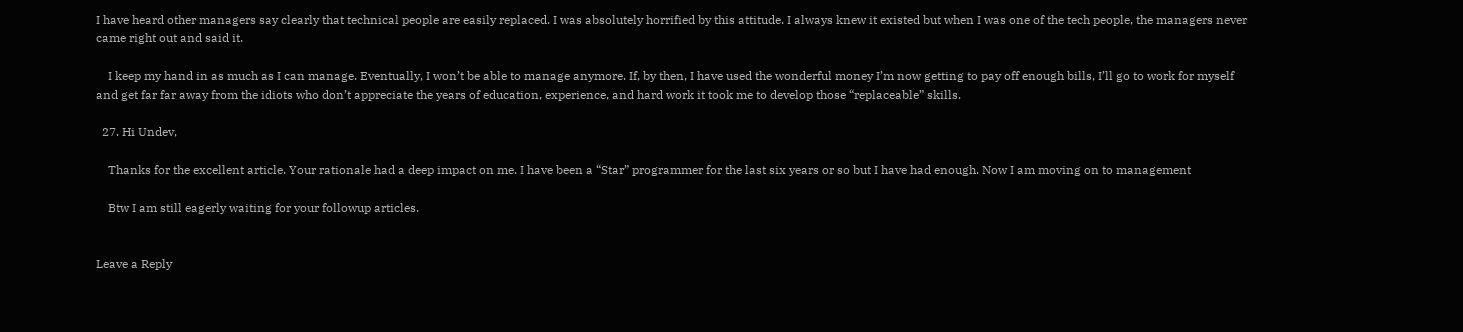I have heard other managers say clearly that technical people are easily replaced. I was absolutely horrified by this attitude. I always knew it existed but when I was one of the tech people, the managers never came right out and said it.

    I keep my hand in as much as I can manage. Eventually, I won’t be able to manage anymore. If, by then, I have used the wonderful money I’m now getting to pay off enough bills, I’ll go to work for myself and get far far away from the idiots who don’t appreciate the years of education, experience, and hard work it took me to develop those “replaceable” skills.

  27. Hi Undev,

    Thanks for the excellent article. Your rationale had a deep impact on me. I have been a “Star” programmer for the last six years or so but I have had enough. Now I am moving on to management

    Btw I am still eagerly waiting for your followup articles.


Leave a Reply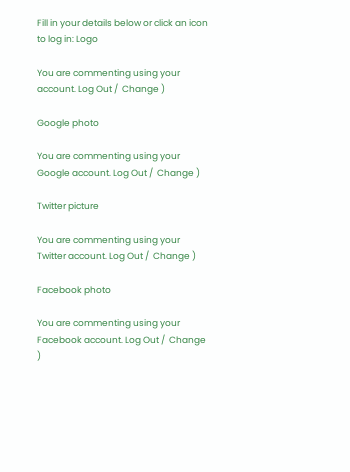Fill in your details below or click an icon to log in: Logo

You are commenting using your account. Log Out /  Change )

Google photo

You are commenting using your Google account. Log Out /  Change )

Twitter picture

You are commenting using your Twitter account. Log Out /  Change )

Facebook photo

You are commenting using your Facebook account. Log Out /  Change )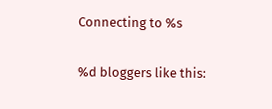Connecting to %s

%d bloggers like this: